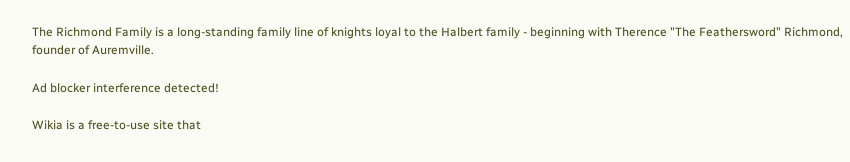The Richmond Family is a long-standing family line of knights loyal to the Halbert family - beginning with Therence "The Feathersword" Richmond, founder of Auremville.

Ad blocker interference detected!

Wikia is a free-to-use site that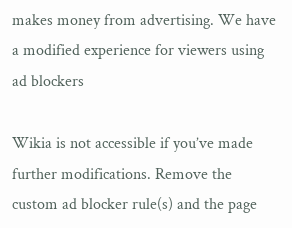makes money from advertising. We have a modified experience for viewers using ad blockers

Wikia is not accessible if you’ve made further modifications. Remove the custom ad blocker rule(s) and the page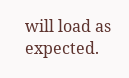will load as expected.